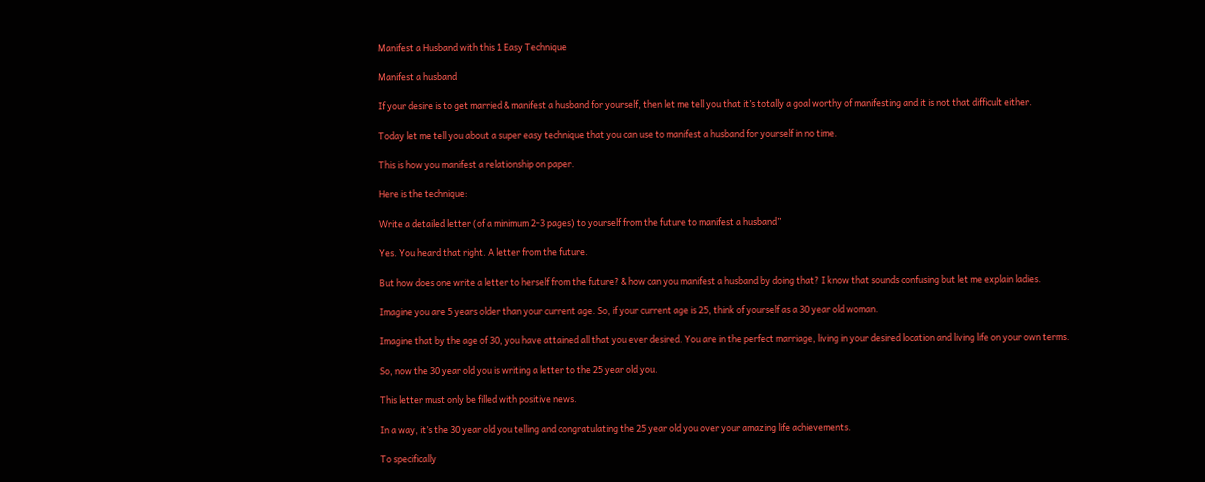Manifest a Husband with this 1 Easy Technique

Manifest a husband

If your desire is to get married & manifest a husband for yourself, then let me tell you that it’s totally a goal worthy of manifesting and it is not that difficult either.

Today let me tell you about a super easy technique that you can use to manifest a husband for yourself in no time.

This is how you manifest a relationship on paper.

Here is the technique:

Write a detailed letter (of a minimum 2-3 pages) to yourself from the future to manifest a husband”

Yes. You heard that right. A letter from the future.

But how does one write a letter to herself from the future? & how can you manifest a husband by doing that? I know that sounds confusing but let me explain ladies.

Imagine you are 5 years older than your current age. So, if your current age is 25, think of yourself as a 30 year old woman.

Imagine that by the age of 30, you have attained all that you ever desired. You are in the perfect marriage, living in your desired location and living life on your own terms.

So, now the 30 year old you is writing a letter to the 25 year old you.

This letter must only be filled with positive news.

In a way, it’s the 30 year old you telling and congratulating the 25 year old you over your amazing life achievements.

To specifically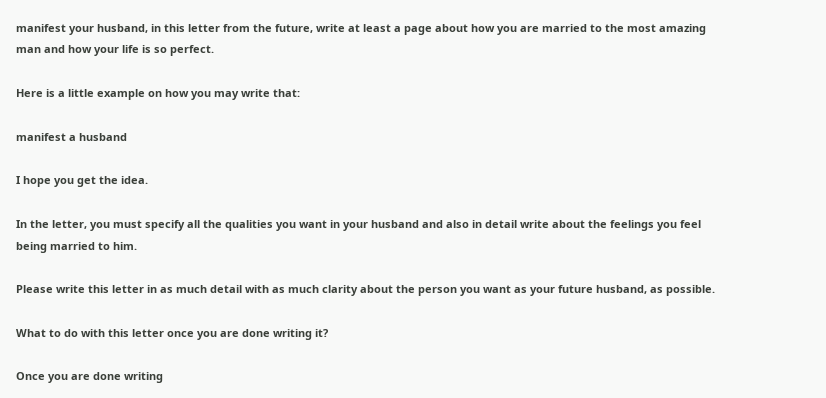manifest your husband, in this letter from the future, write at least a page about how you are married to the most amazing man and how your life is so perfect.

Here is a little example on how you may write that:

manifest a husband

I hope you get the idea.

In the letter, you must specify all the qualities you want in your husband and also in detail write about the feelings you feel being married to him.

Please write this letter in as much detail with as much clarity about the person you want as your future husband, as possible.

What to do with this letter once you are done writing it?

Once you are done writing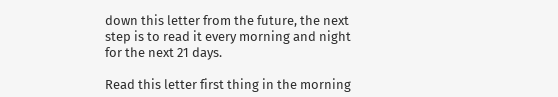down this letter from the future, the next step is to read it every morning and night for the next 21 days.

Read this letter first thing in the morning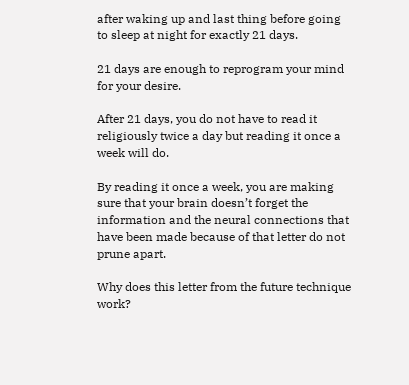after waking up and last thing before going to sleep at night for exactly 21 days.

21 days are enough to reprogram your mind for your desire.

After 21 days, you do not have to read it religiously twice a day but reading it once a week will do.

By reading it once a week, you are making sure that your brain doesn’t forget the information and the neural connections that have been made because of that letter do not prune apart.

Why does this letter from the future technique work?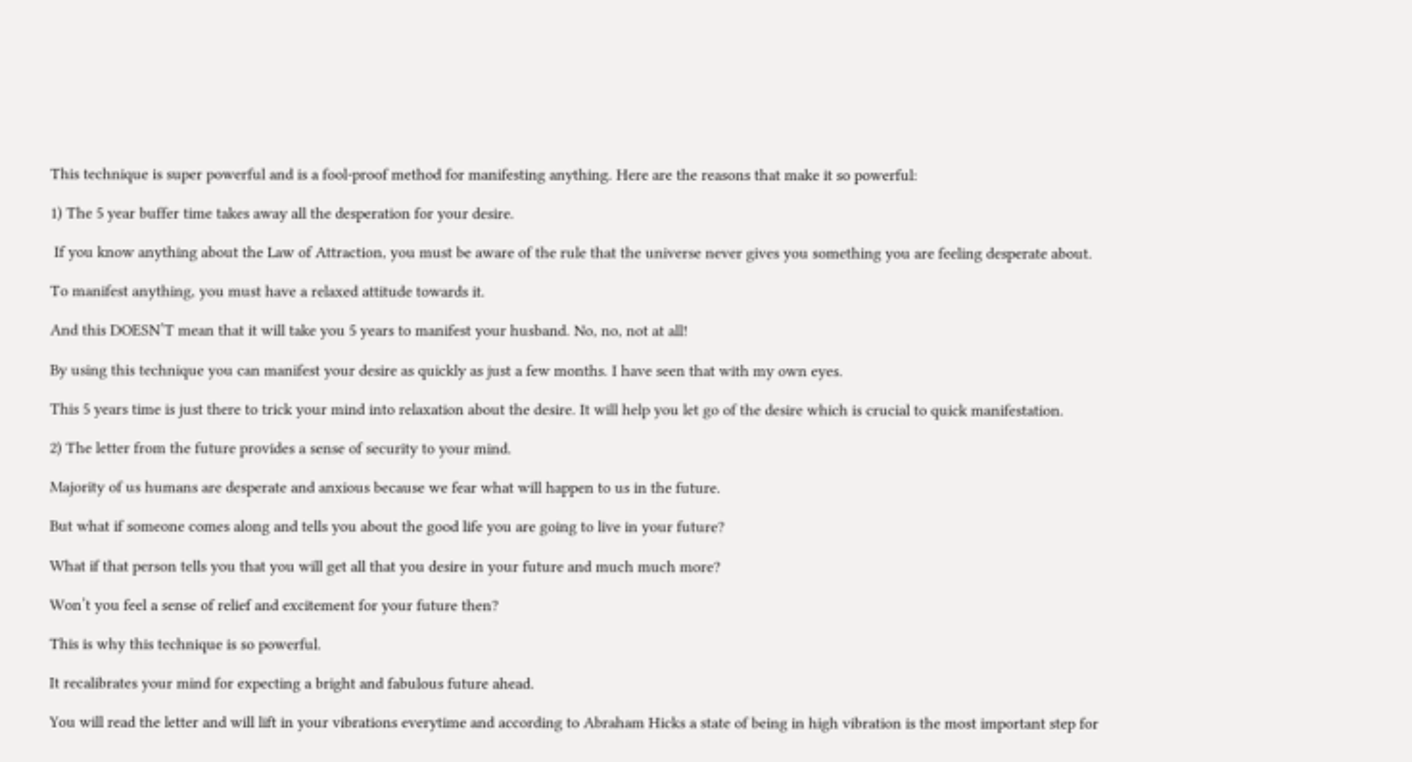This technique is super powerful and is a fool-proof method for manifesting anything. Here are the reasons that make it so powerful:

1) The 5 year buffer time takes away all the desperation for your desire.

 If you know anything about the Law of Attraction, you must be aware of the rule that the universe never gives you something you are feeling desperate about.

To manifest anything, you must have a relaxed attitude towards it.

And this DOESN’T mean that it will take you 5 years to manifest your husband. No, no, not at all!

By using this technique you can manifest your desire as quickly as just a few months. I have seen that with my own eyes.

This 5 years time is just there to trick your mind into relaxation about the desire. It will help you let go of the desire which is crucial to quick manifestation.

2) The letter from the future provides a sense of security to your mind.

Majority of us humans are desperate and anxious because we fear what will happen to us in the future.

But what if someone comes along and tells you about the good life you are going to live in your future?

What if that person tells you that you will get all that you desire in your future and much much more?

Won’t you feel a sense of relief and excitement for your future then?

This is why this technique is so powerful.

It recalibrates your mind for expecting a bright and fabulous future ahead.

You will read the letter and will lift in your vibrations everytime and according to Abraham Hicks a state of being in high vibration is the most important step for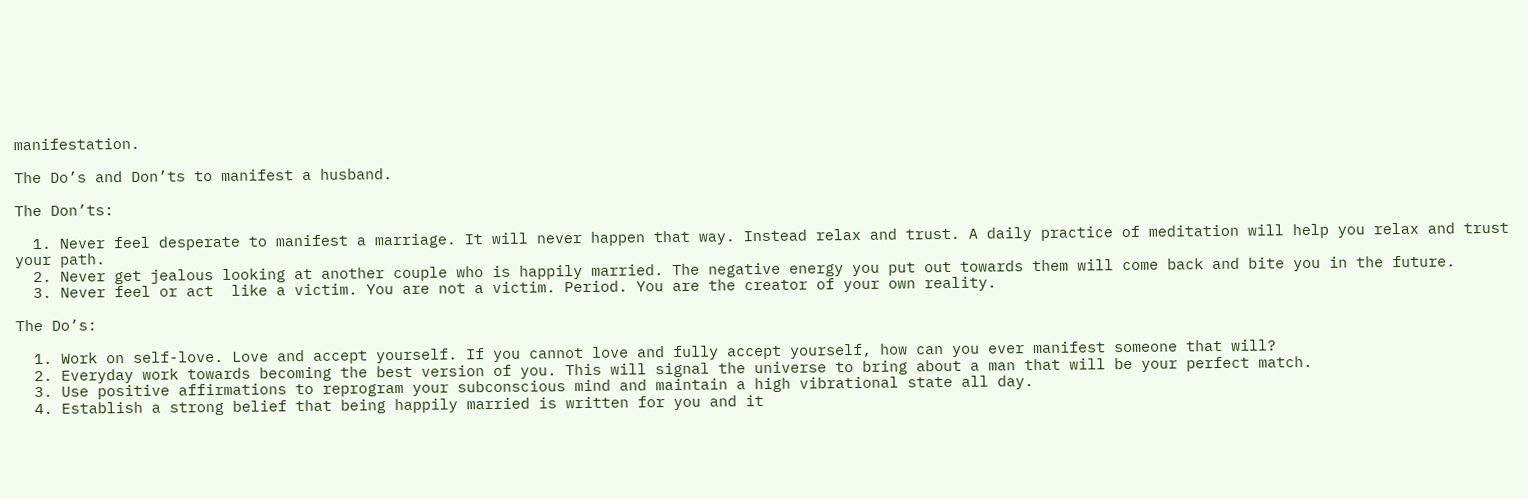manifestation.

The Do’s and Don’ts to manifest a husband.

The Don’ts:

  1. Never feel desperate to manifest a marriage. It will never happen that way. Instead relax and trust. A daily practice of meditation will help you relax and trust your path.
  2. Never get jealous looking at another couple who is happily married. The negative energy you put out towards them will come back and bite you in the future.
  3. Never feel or act  like a victim. You are not a victim. Period. You are the creator of your own reality.

The Do’s:

  1. Work on self-love. Love and accept yourself. If you cannot love and fully accept yourself, how can you ever manifest someone that will?
  2. Everyday work towards becoming the best version of you. This will signal the universe to bring about a man that will be your perfect match.
  3. Use positive affirmations to reprogram your subconscious mind and maintain a high vibrational state all day.
  4. Establish a strong belief that being happily married is written for you and it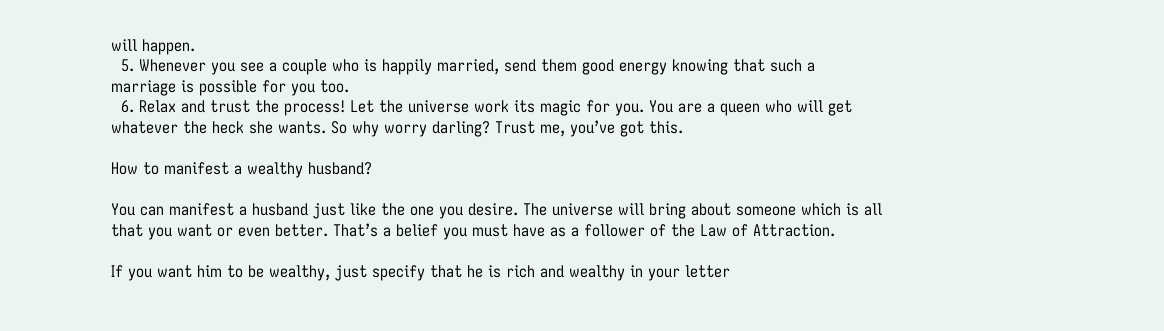will happen.
  5. Whenever you see a couple who is happily married, send them good energy knowing that such a marriage is possible for you too.
  6. Relax and trust the process! Let the universe work its magic for you. You are a queen who will get whatever the heck she wants. So why worry darling? Trust me, you’ve got this.

How to manifest a wealthy husband?

You can manifest a husband just like the one you desire. The universe will bring about someone which is all that you want or even better. That’s a belief you must have as a follower of the Law of Attraction.

If you want him to be wealthy, just specify that he is rich and wealthy in your letter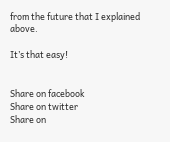from the future that I explained above.

It’s that easy!


Share on facebook
Share on twitter
Share on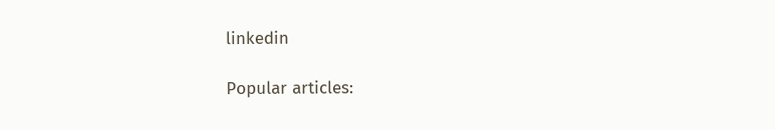linkedin

Popular articles: